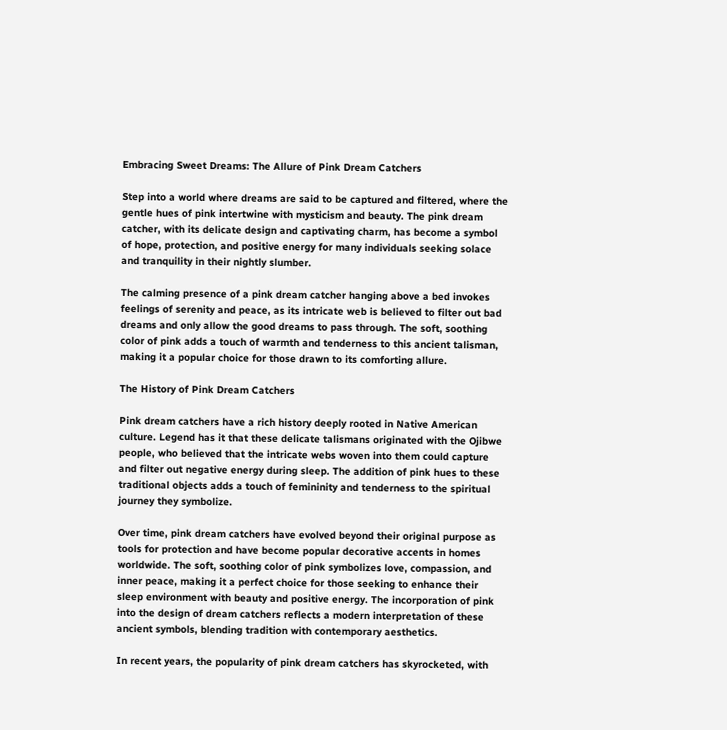Embracing Sweet Dreams: The Allure of Pink Dream Catchers

Step into a world where dreams are said to be captured and filtered, where the gentle hues of pink intertwine with mysticism and beauty. The pink dream catcher, with its delicate design and captivating charm, has become a symbol of hope, protection, and positive energy for many individuals seeking solace and tranquility in their nightly slumber.

The calming presence of a pink dream catcher hanging above a bed invokes feelings of serenity and peace, as its intricate web is believed to filter out bad dreams and only allow the good dreams to pass through. The soft, soothing color of pink adds a touch of warmth and tenderness to this ancient talisman, making it a popular choice for those drawn to its comforting allure.

The History of Pink Dream Catchers

Pink dream catchers have a rich history deeply rooted in Native American culture. Legend has it that these delicate talismans originated with the Ojibwe people, who believed that the intricate webs woven into them could capture and filter out negative energy during sleep. The addition of pink hues to these traditional objects adds a touch of femininity and tenderness to the spiritual journey they symbolize.

Over time, pink dream catchers have evolved beyond their original purpose as tools for protection and have become popular decorative accents in homes worldwide. The soft, soothing color of pink symbolizes love, compassion, and inner peace, making it a perfect choice for those seeking to enhance their sleep environment with beauty and positive energy. The incorporation of pink into the design of dream catchers reflects a modern interpretation of these ancient symbols, blending tradition with contemporary aesthetics.

In recent years, the popularity of pink dream catchers has skyrocketed, with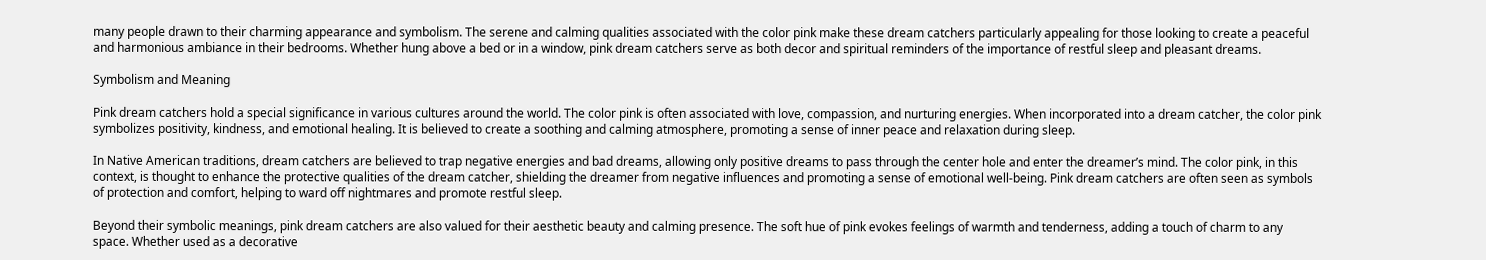many people drawn to their charming appearance and symbolism. The serene and calming qualities associated with the color pink make these dream catchers particularly appealing for those looking to create a peaceful and harmonious ambiance in their bedrooms. Whether hung above a bed or in a window, pink dream catchers serve as both decor and spiritual reminders of the importance of restful sleep and pleasant dreams.

Symbolism and Meaning

Pink dream catchers hold a special significance in various cultures around the world. The color pink is often associated with love, compassion, and nurturing energies. When incorporated into a dream catcher, the color pink symbolizes positivity, kindness, and emotional healing. It is believed to create a soothing and calming atmosphere, promoting a sense of inner peace and relaxation during sleep.

In Native American traditions, dream catchers are believed to trap negative energies and bad dreams, allowing only positive dreams to pass through the center hole and enter the dreamer’s mind. The color pink, in this context, is thought to enhance the protective qualities of the dream catcher, shielding the dreamer from negative influences and promoting a sense of emotional well-being. Pink dream catchers are often seen as symbols of protection and comfort, helping to ward off nightmares and promote restful sleep.

Beyond their symbolic meanings, pink dream catchers are also valued for their aesthetic beauty and calming presence. The soft hue of pink evokes feelings of warmth and tenderness, adding a touch of charm to any space. Whether used as a decorative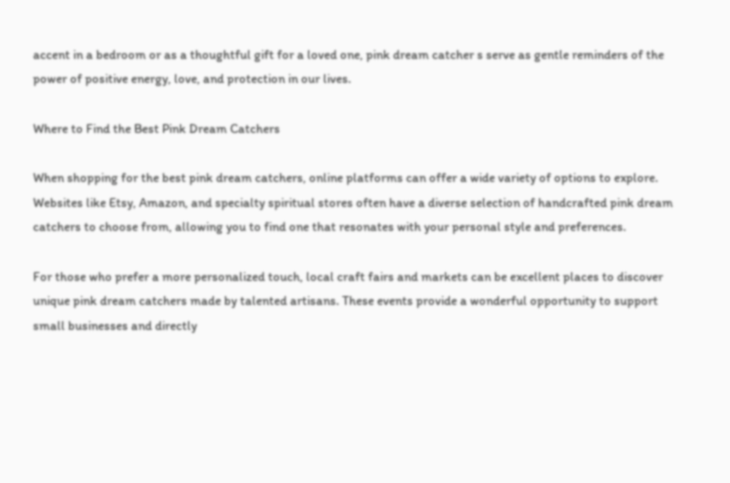accent in a bedroom or as a thoughtful gift for a loved one, pink dream catcher s serve as gentle reminders of the power of positive energy, love, and protection in our lives.

Where to Find the Best Pink Dream Catchers

When shopping for the best pink dream catchers, online platforms can offer a wide variety of options to explore. Websites like Etsy, Amazon, and specialty spiritual stores often have a diverse selection of handcrafted pink dream catchers to choose from, allowing you to find one that resonates with your personal style and preferences.

For those who prefer a more personalized touch, local craft fairs and markets can be excellent places to discover unique pink dream catchers made by talented artisans. These events provide a wonderful opportunity to support small businesses and directly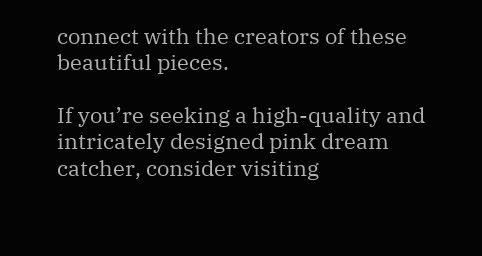connect with the creators of these beautiful pieces.

If you’re seeking a high-quality and intricately designed pink dream catcher, consider visiting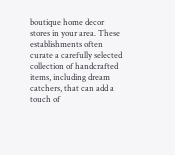boutique home decor stores in your area. These establishments often curate a carefully selected collection of handcrafted items, including dream catchers, that can add a touch of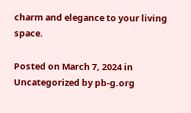charm and elegance to your living space.

Posted on March 7, 2024 in Uncategorized by pb-g.org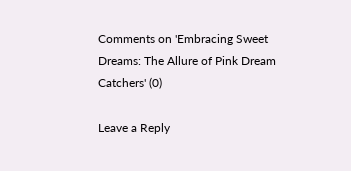Comments on 'Embracing Sweet Dreams: The Allure of Pink Dream Catchers' (0)

Leave a Reply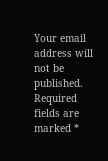Your email address will not be published. Required fields are marked *